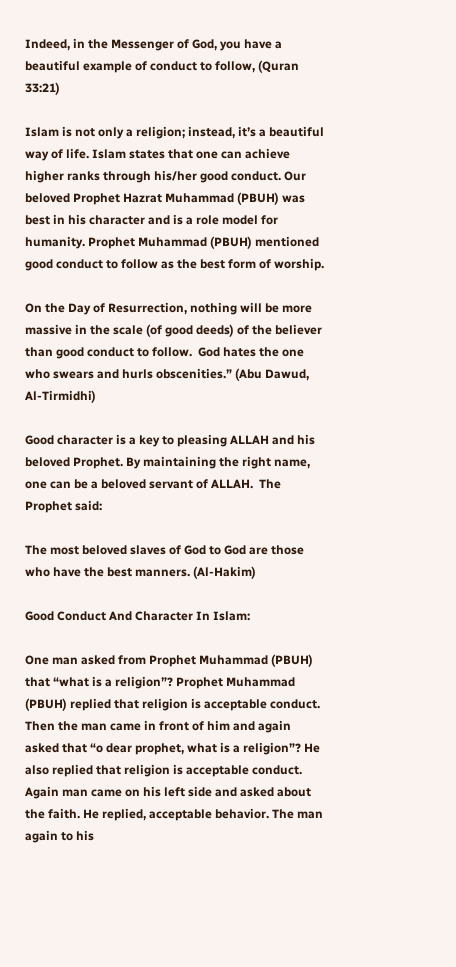Indeed, in the Messenger of God, you have a beautiful example of conduct to follow, (Quran 33:21)

Islam is not only a religion; instead, it’s a beautiful way of life. Islam states that one can achieve higher ranks through his/her good conduct. Our beloved Prophet Hazrat Muhammad (PBUH) was best in his character and is a role model for humanity. Prophet Muhammad (PBUH) mentioned good conduct to follow as the best form of worship.

On the Day of Resurrection, nothing will be more massive in the scale (of good deeds) of the believer than good conduct to follow.  God hates the one who swears and hurls obscenities.” (Abu Dawud, Al-Tirmidhi)

Good character is a key to pleasing ALLAH and his beloved Prophet. By maintaining the right name, one can be a beloved servant of ALLAH.  The Prophet said:

The most beloved slaves of God to God are those who have the best manners. (Al-Hakim)

Good Conduct And Character In Islam:

One man asked from Prophet Muhammad (PBUH) that “what is a religion”? Prophet Muhammad (PBUH) replied that religion is acceptable conduct. Then the man came in front of him and again asked that “o dear prophet, what is a religion”? He also replied that religion is acceptable conduct. Again man came on his left side and asked about the faith. He replied, acceptable behavior. The man again to his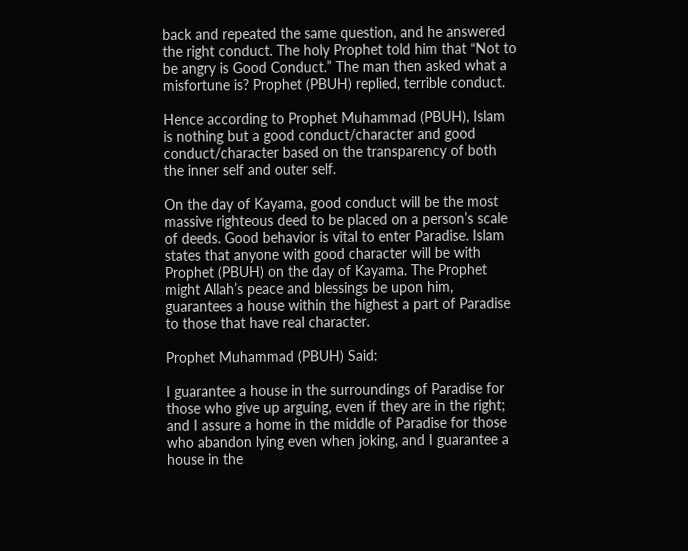back and repeated the same question, and he answered the right conduct. The holy Prophet told him that “Not to be angry is Good Conduct.” The man then asked what a misfortune is? Prophet (PBUH) replied, terrible conduct.

Hence according to Prophet Muhammad (PBUH), Islam is nothing but a good conduct/character and good conduct/character based on the transparency of both the inner self and outer self.

On the day of Kayama, good conduct will be the most massive righteous deed to be placed on a person’s scale of deeds. Good behavior is vital to enter Paradise. Islam states that anyone with good character will be with Prophet (PBUH) on the day of Kayama. The Prophet might Allah’s peace and blessings be upon him, guarantees a house within the highest a part of Paradise to those that have real character.

Prophet Muhammad (PBUH) Said:

I guarantee a house in the surroundings of Paradise for those who give up arguing, even if they are in the right; and I assure a home in the middle of Paradise for those who abandon lying even when joking, and I guarantee a house in the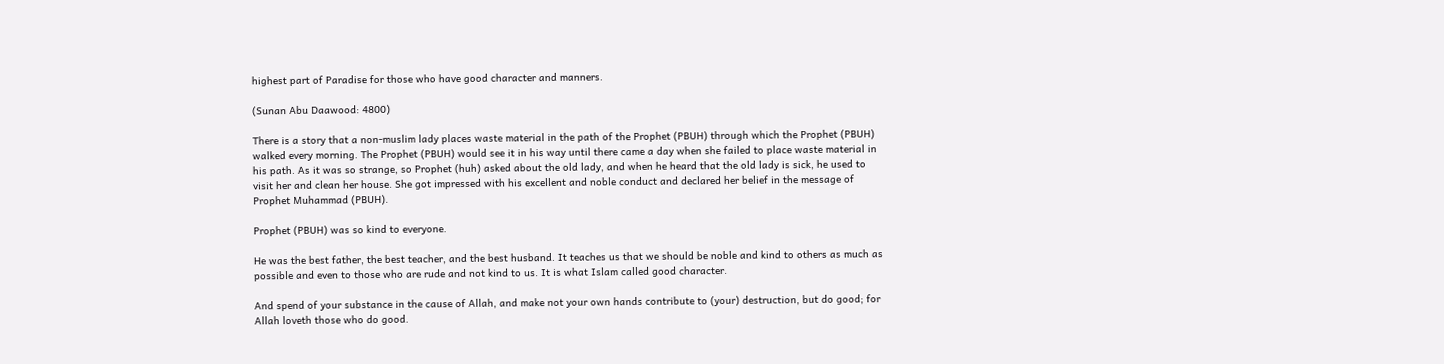highest part of Paradise for those who have good character and manners.

(Sunan Abu Daawood: 4800)

There is a story that a non-muslim lady places waste material in the path of the Prophet (PBUH) through which the Prophet (PBUH) walked every morning. The Prophet (PBUH) would see it in his way until there came a day when she failed to place waste material in his path. As it was so strange, so Prophet (huh) asked about the old lady, and when he heard that the old lady is sick, he used to visit her and clean her house. She got impressed with his excellent and noble conduct and declared her belief in the message of Prophet Muhammad (PBUH).

Prophet (PBUH) was so kind to everyone.

He was the best father, the best teacher, and the best husband. It teaches us that we should be noble and kind to others as much as possible and even to those who are rude and not kind to us. It is what Islam called good character.

And spend of your substance in the cause of Allah, and make not your own hands contribute to (your) destruction, but do good; for Allah loveth those who do good.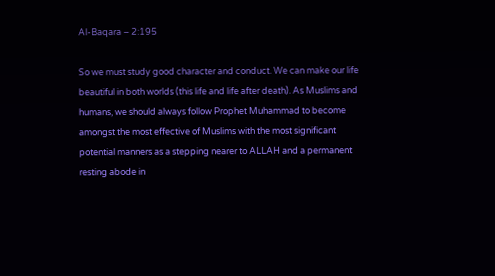Al-Baqara – 2:195

So we must study good character and conduct. We can make our life beautiful in both worlds (this life and life after death). As Muslims and humans, we should always follow Prophet Muhammad to become amongst the most effective of Muslims with the most significant potential manners as a stepping nearer to ALLAH and a permanent resting abode in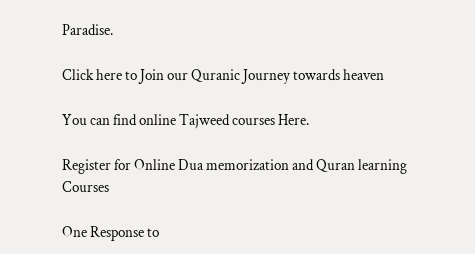Paradise.

Click here to Join our Quranic Journey towards heaven

You can find online Tajweed courses Here.

Register for Online Dua memorization and Quran learning Courses

One Response to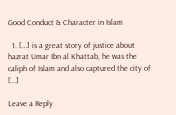Good Conduct & Character in Islam

  1. […] is a great story of justice about hazrat Umar Ibn al Khattab, he was the caliph of Islam and also captured the city of […]

Leave a Reply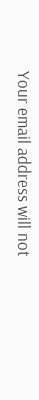Your email address will not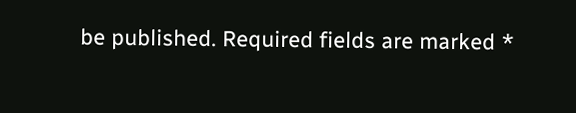be published. Required fields are marked *